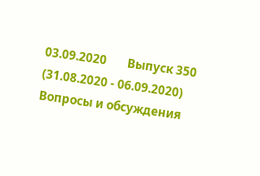03.09.2020       Выпуск 350 (31.08.2020 - 06.09.2020)       Вопросы и обсуждения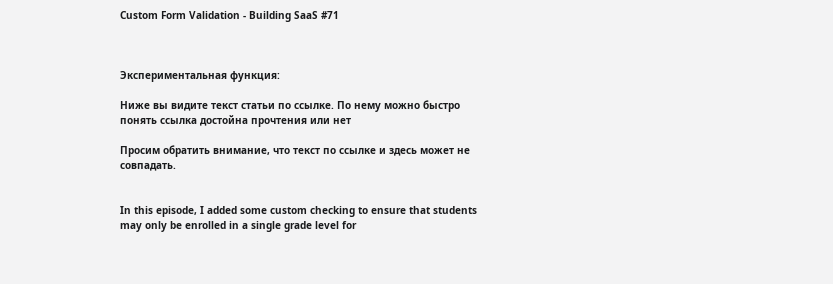Custom Form Validation - Building SaaS #71



Экспериментальная функция:

Ниже вы видите текст статьи по ссылке. По нему можно быстро понять ссылка достойна прочтения или нет

Просим обратить внимание, что текст по ссылке и здесь может не совпадать.


In this episode, I added some custom checking to ensure that students may only be enrolled in a single grade level for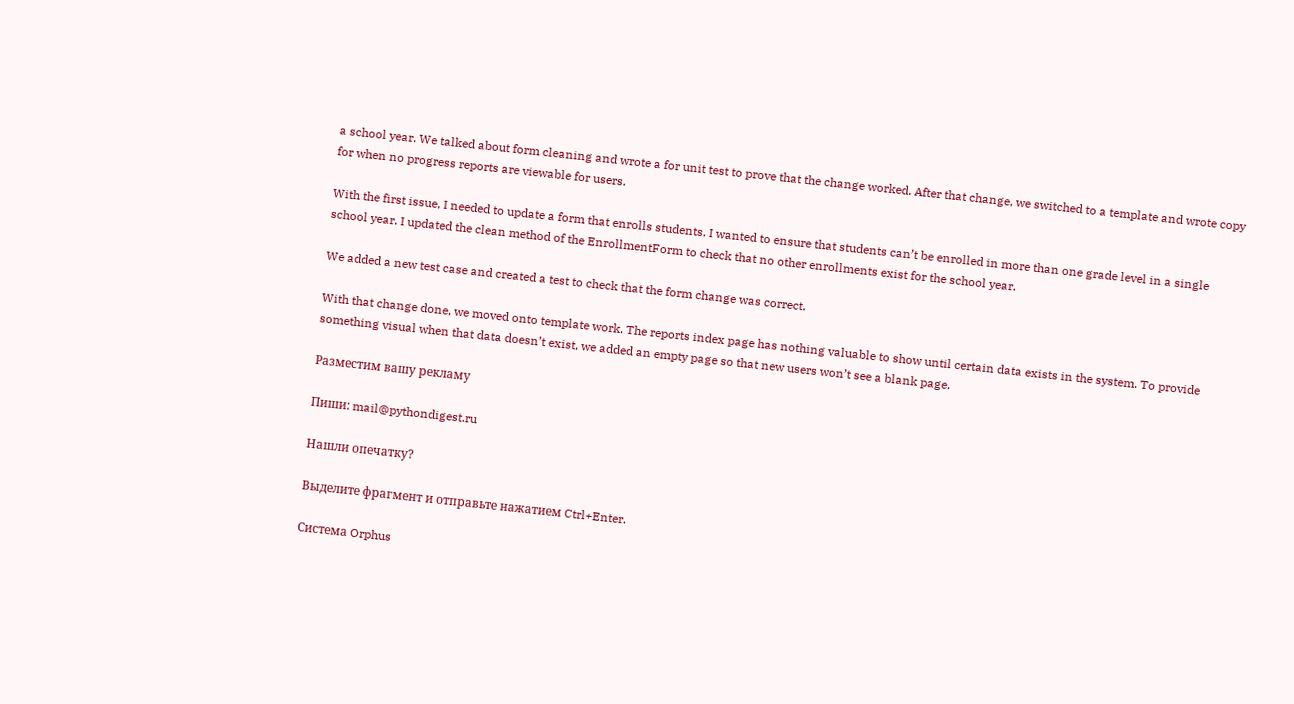a school year. We talked about form cleaning and wrote a for unit test to prove that the change worked. After that change, we switched to a template and wrote copy for when no progress reports are viewable for users.

With the first issue, I needed to update a form that enrolls students. I wanted to ensure that students can’t be enrolled in more than one grade level in a single school year. I updated the clean method of the EnrollmentForm to check that no other enrollments exist for the school year.

We added a new test case and created a test to check that the form change was correct.

With that change done, we moved onto template work. The reports index page has nothing valuable to show until certain data exists in the system. To provide something visual when that data doesn’t exist, we added an empty page so that new users won’t see a blank page.

Разместим вашу рекламу

Пиши: mail@pythondigest.ru

Нашли опечатку?

Выделите фрагмент и отправьте нажатием Ctrl+Enter.

Система Orphus